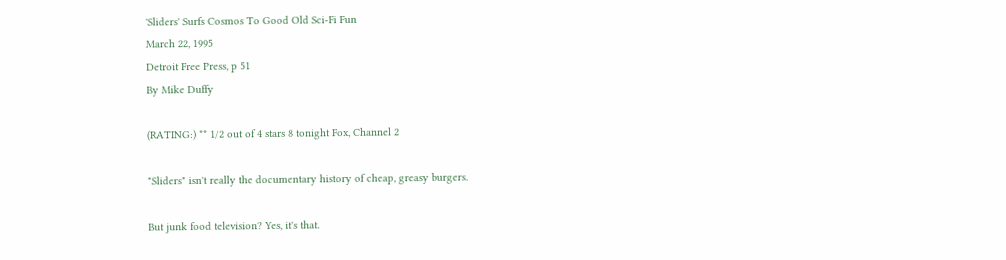'Sliders' Surfs Cosmos To Good Old Sci-Fi Fun
March 22, 1995
Detroit Free Press, p 51
By Mike Duffy

(RATING:) ** 1/2 out of 4 stars 8 tonight Fox, Channel 2

"Sliders" isn't really the documentary history of cheap, greasy burgers.

But junk food television? Yes, it's that.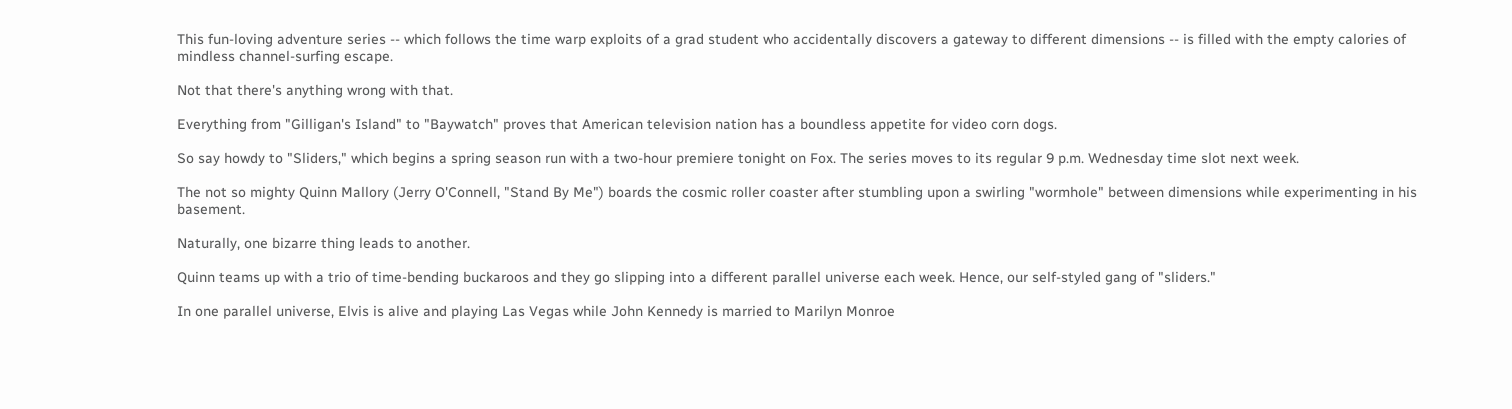This fun-loving adventure series -- which follows the time warp exploits of a grad student who accidentally discovers a gateway to different dimensions -- is filled with the empty calories of mindless channel-surfing escape.

Not that there's anything wrong with that.

Everything from "Gilligan's Island" to "Baywatch" proves that American television nation has a boundless appetite for video corn dogs.

So say howdy to "Sliders," which begins a spring season run with a two-hour premiere tonight on Fox. The series moves to its regular 9 p.m. Wednesday time slot next week.

The not so mighty Quinn Mallory (Jerry O'Connell, "Stand By Me") boards the cosmic roller coaster after stumbling upon a swirling "wormhole" between dimensions while experimenting in his basement.

Naturally, one bizarre thing leads to another.

Quinn teams up with a trio of time-bending buckaroos and they go slipping into a different parallel universe each week. Hence, our self-styled gang of "sliders."

In one parallel universe, Elvis is alive and playing Las Vegas while John Kennedy is married to Marilyn Monroe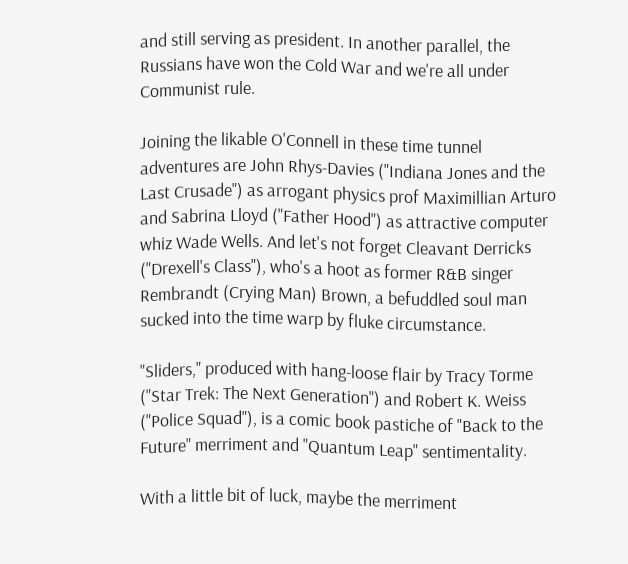and still serving as president. In another parallel, the Russians have won the Cold War and we're all under Communist rule.

Joining the likable O'Connell in these time tunnel adventures are John Rhys-Davies ("Indiana Jones and the Last Crusade") as arrogant physics prof Maximillian Arturo and Sabrina Lloyd ("Father Hood") as attractive computer whiz Wade Wells. And let's not forget Cleavant Derricks ("Drexell's Class"), who's a hoot as former R&B singer Rembrandt (Crying Man) Brown, a befuddled soul man sucked into the time warp by fluke circumstance.

"Sliders," produced with hang-loose flair by Tracy Torme ("Star Trek: The Next Generation") and Robert K. Weiss ("Police Squad"), is a comic book pastiche of "Back to the Future" merriment and "Quantum Leap" sentimentality.

With a little bit of luck, maybe the merriment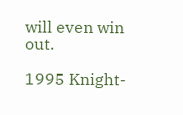will even win out.

1995 Knight-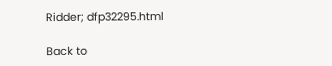Ridder; dfp32295.html

Back to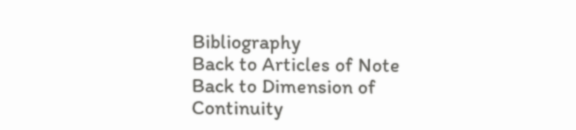Bibliography
Back to Articles of Note
Back to Dimension of Continuity